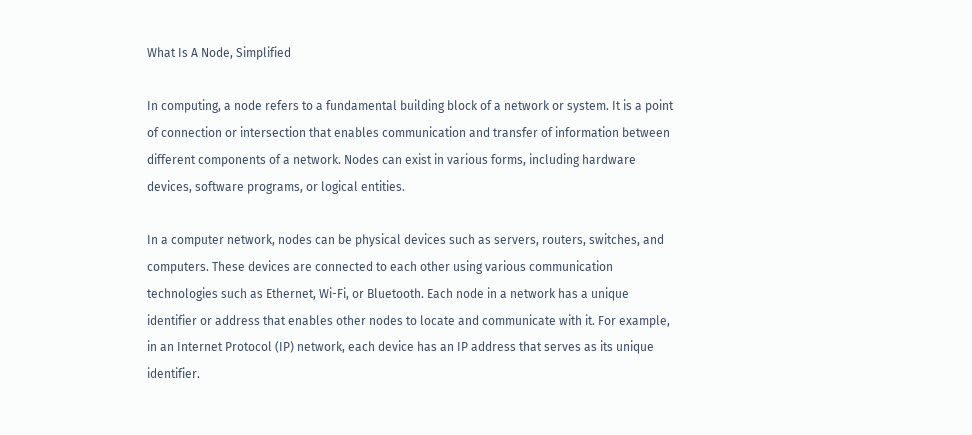What Is A Node, Simplified

In computing, a node refers to a fundamental building block of a network or system. It is a point of connection or intersection that enables communication and transfer of information between different components of a network. Nodes can exist in various forms, including hardware devices, software programs, or logical entities.

In a computer network, nodes can be physical devices such as servers, routers, switches, and computers. These devices are connected to each other using various communication technologies such as Ethernet, Wi-Fi, or Bluetooth. Each node in a network has a unique identifier or address that enables other nodes to locate and communicate with it. For example, in an Internet Protocol (IP) network, each device has an IP address that serves as its unique identifier.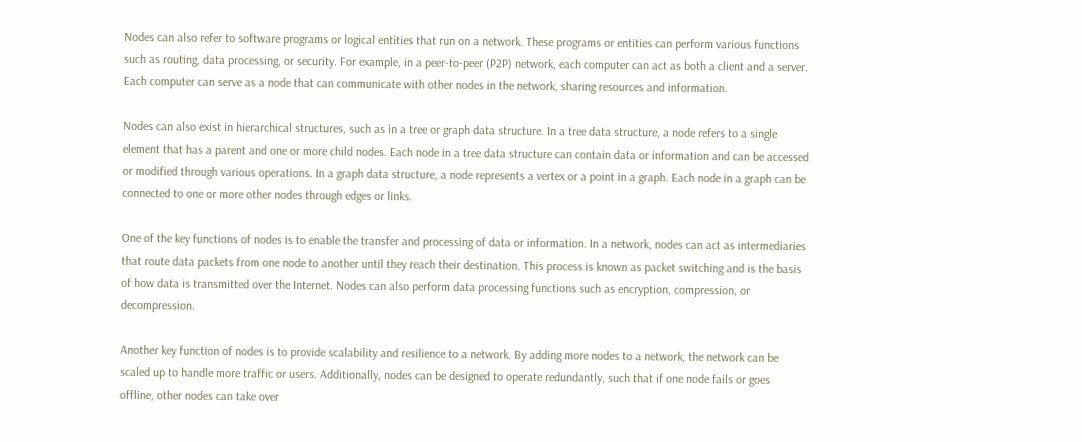Nodes can also refer to software programs or logical entities that run on a network. These programs or entities can perform various functions such as routing, data processing, or security. For example, in a peer-to-peer (P2P) network, each computer can act as both a client and a server. Each computer can serve as a node that can communicate with other nodes in the network, sharing resources and information.

Nodes can also exist in hierarchical structures, such as in a tree or graph data structure. In a tree data structure, a node refers to a single element that has a parent and one or more child nodes. Each node in a tree data structure can contain data or information and can be accessed or modified through various operations. In a graph data structure, a node represents a vertex or a point in a graph. Each node in a graph can be connected to one or more other nodes through edges or links.

One of the key functions of nodes is to enable the transfer and processing of data or information. In a network, nodes can act as intermediaries that route data packets from one node to another until they reach their destination. This process is known as packet switching and is the basis of how data is transmitted over the Internet. Nodes can also perform data processing functions such as encryption, compression, or decompression.

Another key function of nodes is to provide scalability and resilience to a network. By adding more nodes to a network, the network can be scaled up to handle more traffic or users. Additionally, nodes can be designed to operate redundantly, such that if one node fails or goes offline, other nodes can take over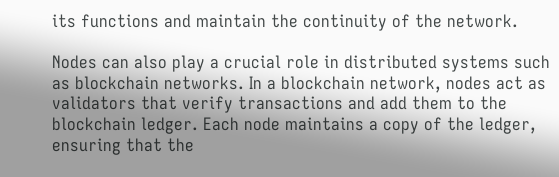its functions and maintain the continuity of the network.

Nodes can also play a crucial role in distributed systems such as blockchain networks. In a blockchain network, nodes act as validators that verify transactions and add them to the blockchain ledger. Each node maintains a copy of the ledger, ensuring that the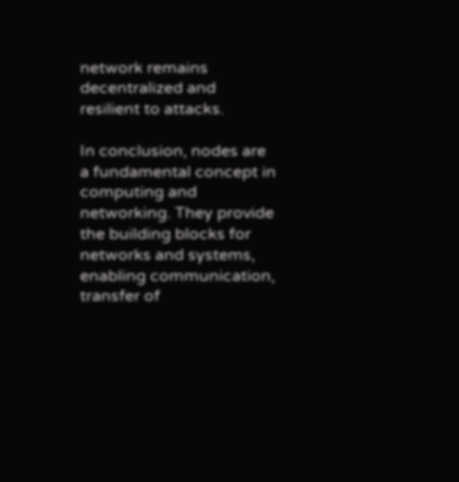network remains decentralized and resilient to attacks.

In conclusion, nodes are a fundamental concept in computing and networking. They provide the building blocks for networks and systems, enabling communication, transfer of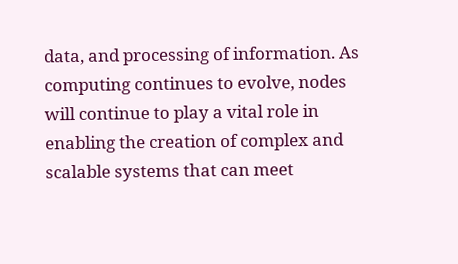data, and processing of information. As computing continues to evolve, nodes will continue to play a vital role in enabling the creation of complex and scalable systems that can meet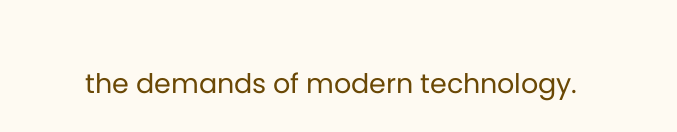the demands of modern technology.